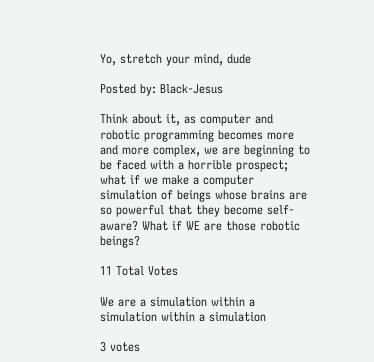Yo, stretch your mind, dude

Posted by: Black-Jesus

Think about it, as computer and robotic programming becomes more and more complex, we are beginning to be faced with a horrible prospect; what if we make a computer simulation of beings whose brains are so powerful that they become self-aware? What if WE are those robotic beings?

11 Total Votes

We are a simulation within a simulation within a simulation

3 votes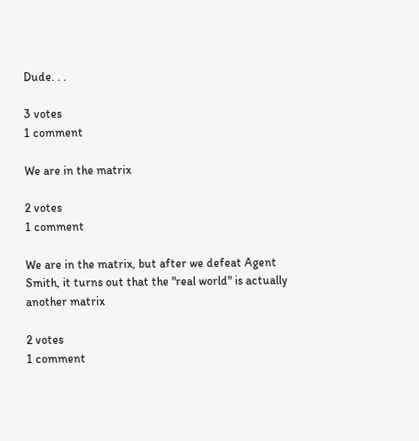Dude. . .

3 votes
1 comment

We are in the matrix

2 votes
1 comment

We are in the matrix, but after we defeat Agent Smith, it turns out that the "real world" is actually another matrix

2 votes
1 comment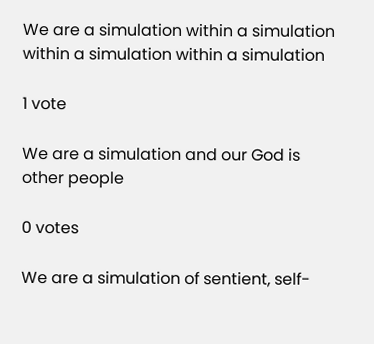We are a simulation within a simulation within a simulation within a simulation

1 vote

We are a simulation and our God is other people

0 votes

We are a simulation of sentient, self-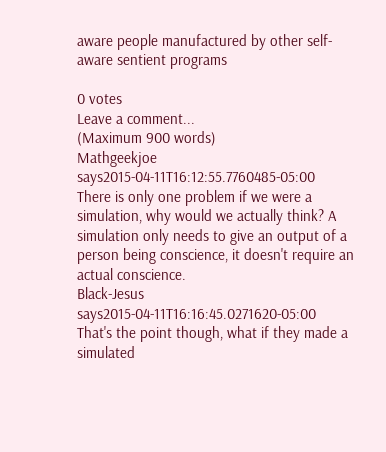aware people manufactured by other self-aware sentient programs

0 votes
Leave a comment...
(Maximum 900 words)
Mathgeekjoe says2015-04-11T16:12:55.7760485-05:00
There is only one problem if we were a simulation, why would we actually think? A simulation only needs to give an output of a person being conscience, it doesn't require an actual conscience.
Black-Jesus says2015-04-11T16:16:45.0271620-05:00
That's the point though, what if they made a simulated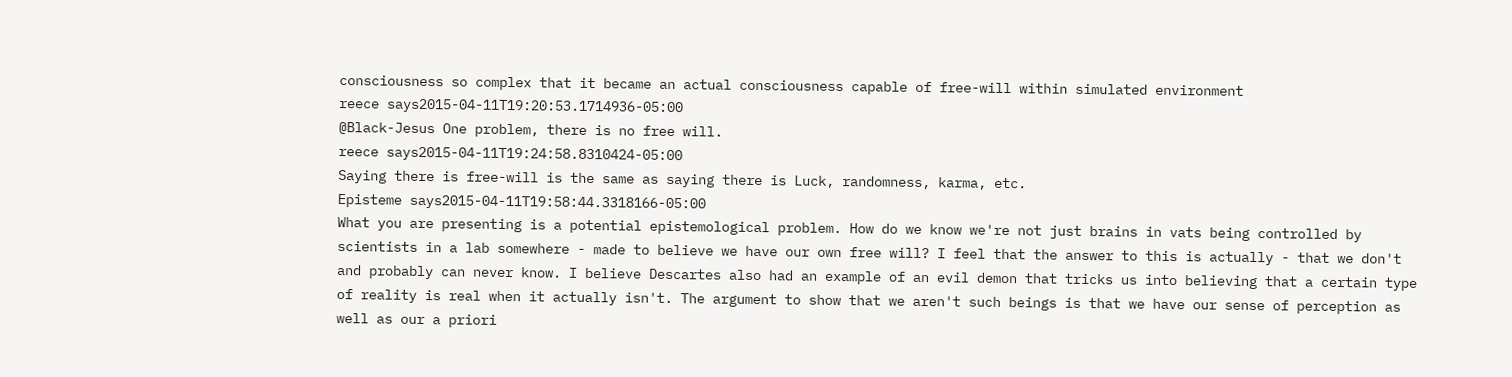consciousness so complex that it became an actual consciousness capable of free-will within simulated environment
reece says2015-04-11T19:20:53.1714936-05:00
@Black-Jesus One problem, there is no free will.
reece says2015-04-11T19:24:58.8310424-05:00
Saying there is free-will is the same as saying there is Luck, randomness, karma, etc.
Episteme says2015-04-11T19:58:44.3318166-05:00
What you are presenting is a potential epistemological problem. How do we know we're not just brains in vats being controlled by scientists in a lab somewhere - made to believe we have our own free will? I feel that the answer to this is actually - that we don't and probably can never know. I believe Descartes also had an example of an evil demon that tricks us into believing that a certain type of reality is real when it actually isn't. The argument to show that we aren't such beings is that we have our sense of perception as well as our a priori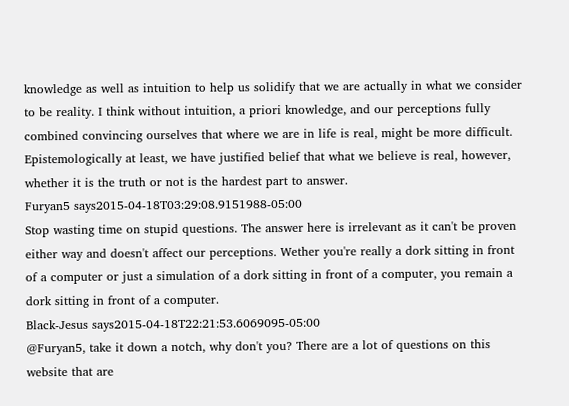knowledge as well as intuition to help us solidify that we are actually in what we consider to be reality. I think without intuition, a priori knowledge, and our perceptions fully combined convincing ourselves that where we are in life is real, might be more difficult. Epistemologically at least, we have justified belief that what we believe is real, however, whether it is the truth or not is the hardest part to answer.
Furyan5 says2015-04-18T03:29:08.9151988-05:00
Stop wasting time on stupid questions. The answer here is irrelevant as it can't be proven either way and doesn't affect our perceptions. Wether you're really a dork sitting in front of a computer or just a simulation of a dork sitting in front of a computer, you remain a dork sitting in front of a computer.
Black-Jesus says2015-04-18T22:21:53.6069095-05:00
@Furyan5, take it down a notch, why don't you? There are a lot of questions on this website that are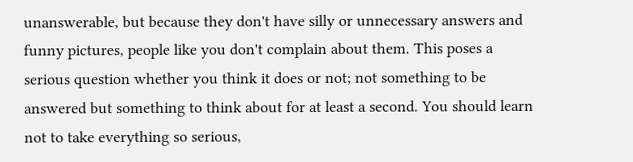unanswerable, but because they don't have silly or unnecessary answers and funny pictures, people like you don't complain about them. This poses a serious question whether you think it does or not; not something to be answered but something to think about for at least a second. You should learn not to take everything so serious,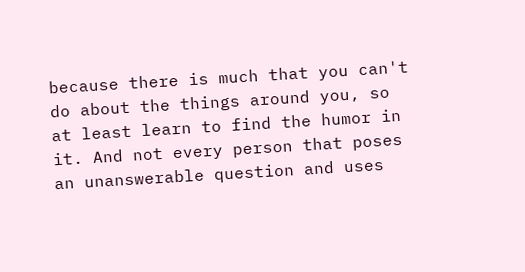because there is much that you can't do about the things around you, so at least learn to find the humor in it. And not every person that poses an unanswerable question and uses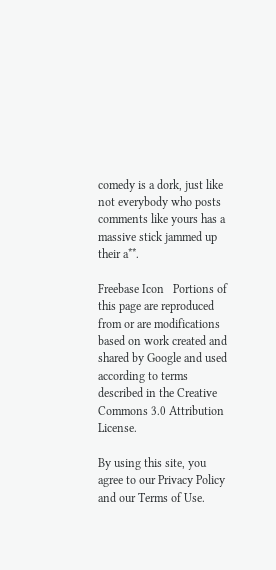comedy is a dork, just like not everybody who posts comments like yours has a massive stick jammed up their a**.

Freebase Icon   Portions of this page are reproduced from or are modifications based on work created and shared by Google and used according to terms described in the Creative Commons 3.0 Attribution License.

By using this site, you agree to our Privacy Policy and our Terms of Use.